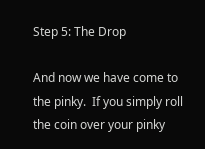Step 5: The Drop

And now we have come to the pinky.  If you simply roll the coin over your pinky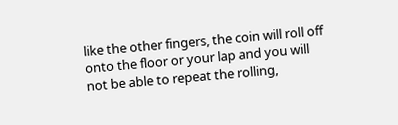like the other fingers, the coin will roll off onto the floor or your lap and you will not be able to repeat the rolling,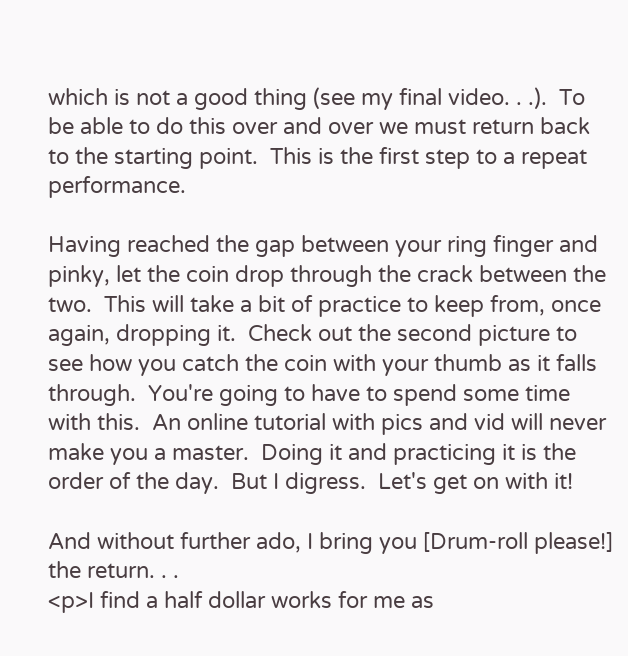which is not a good thing (see my final video. . .).  To be able to do this over and over we must return back to the starting point.  This is the first step to a repeat performance.

Having reached the gap between your ring finger and pinky, let the coin drop through the crack between the two.  This will take a bit of practice to keep from, once again, dropping it.  Check out the second picture to see how you catch the coin with your thumb as it falls through.  You're going to have to spend some time with this.  An online tutorial with pics and vid will never make you a master.  Doing it and practicing it is the order of the day.  But I digress.  Let's get on with it!

And without further ado, I bring you [Drum-roll please!] the return. . .
<p>I find a half dollar works for me as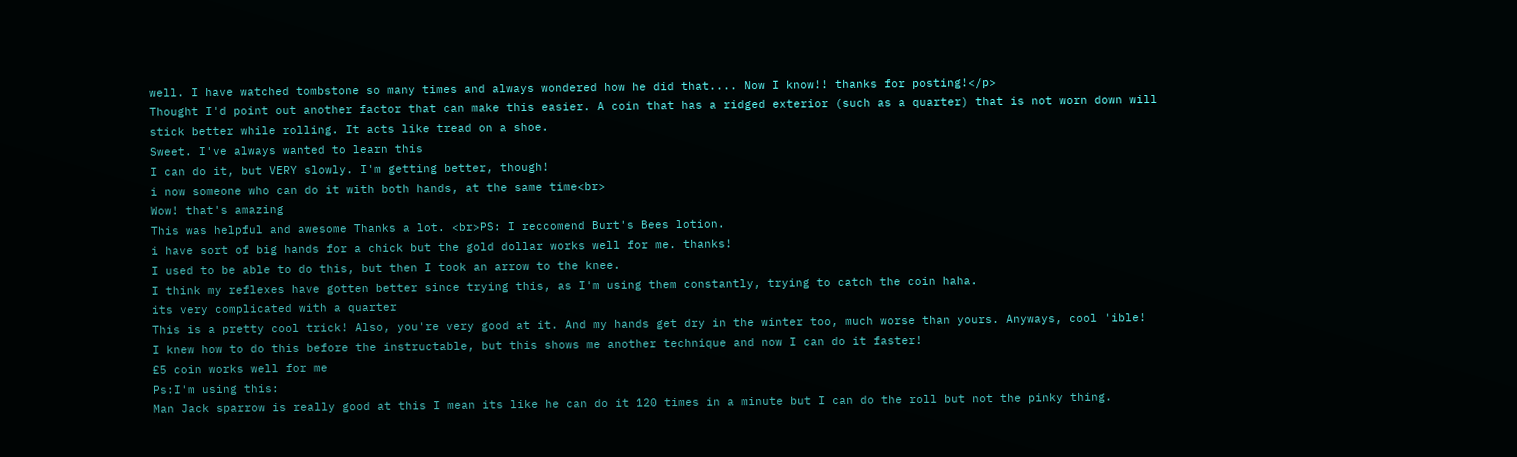well. I have watched tombstone so many times and always wondered how he did that.... Now I know!! thanks for posting!</p>
Thought I'd point out another factor that can make this easier. A coin that has a ridged exterior (such as a quarter) that is not worn down will stick better while rolling. It acts like tread on a shoe.
Sweet. I've always wanted to learn this
I can do it, but VERY slowly. I'm getting better, though!
i now someone who can do it with both hands, at the same time<br>
Wow! that's amazing
This was helpful and awesome Thanks a lot. <br>PS: I reccomend Burt's Bees lotion.
i have sort of big hands for a chick but the gold dollar works well for me. thanks!
I used to be able to do this, but then I took an arrow to the knee.
I think my reflexes have gotten better since trying this, as I'm using them constantly, trying to catch the coin haha.
its very complicated with a quarter
This is a pretty cool trick! Also, you're very good at it. And my hands get dry in the winter too, much worse than yours. Anyways, cool 'ible!
I knew how to do this before the instructable, but this shows me another technique and now I can do it faster!
£5 coin works well for me
Ps:I'm using this:
Man Jack sparrow is really good at this I mean its like he can do it 120 times in a minute but I can do the roll but not the pinky thing.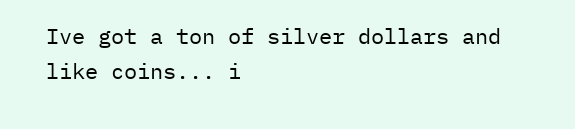Ive got a ton of silver dollars and like coins... i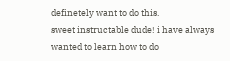definetely want to do this.
sweet instructable dude! i have always wanted to learn how to do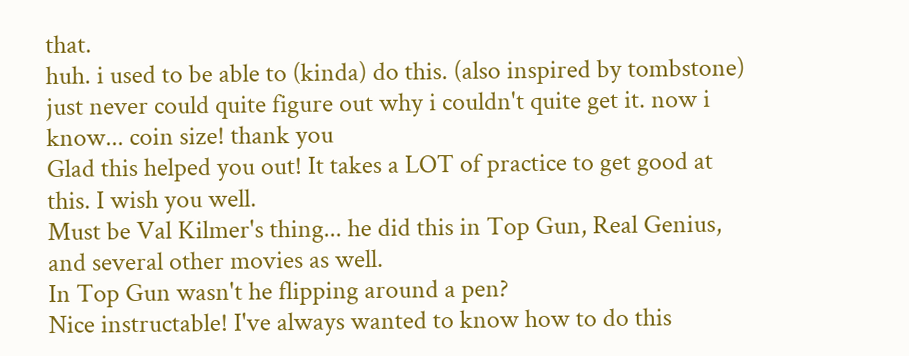that.
huh. i used to be able to (kinda) do this. (also inspired by tombstone) just never could quite figure out why i couldn't quite get it. now i know... coin size! thank you
Glad this helped you out! It takes a LOT of practice to get good at this. I wish you well.
Must be Val Kilmer's thing... he did this in Top Gun, Real Genius, and several other movies as well.
In Top Gun wasn't he flipping around a pen?
Nice instructable! I've always wanted to know how to do this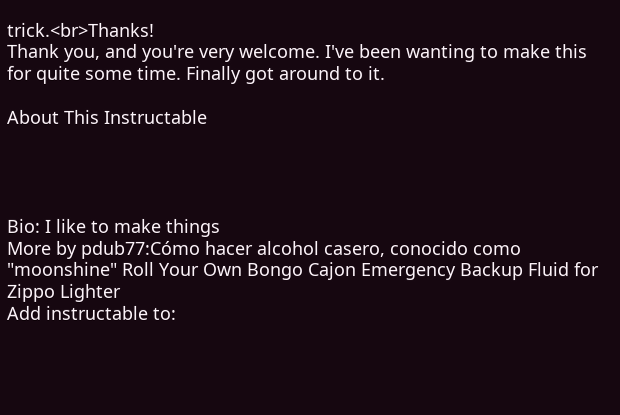trick.<br>Thanks!
Thank you, and you're very welcome. I've been wanting to make this for quite some time. Finally got around to it.

About This Instructable




Bio: I like to make things
More by pdub77:Cómo hacer alcohol casero, conocido como "moonshine" Roll Your Own Bongo Cajon Emergency Backup Fluid for Zippo Lighter
Add instructable to: